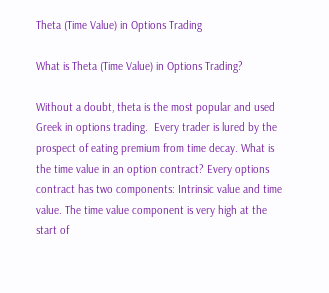Theta (Time Value) in Options Trading

What is Theta (Time Value) in Options Trading?

Without a doubt, theta is the most popular and used Greek in options trading.  Every trader is lured by the prospect of eating premium from time decay. What is the time value in an option contract? Every options contract has two components: Intrinsic value and time value. The time value component is very high at the start of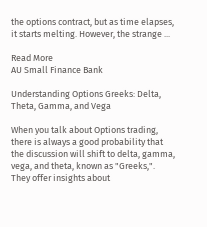the options contract, but as time elapses, it starts melting. However, the strange ...

Read More
AU Small Finance Bank

Understanding Options Greeks: Delta, Theta, Gamma, and Vega

When you talk about Options trading, there is always a good probability that the discussion will shift to delta, gamma, vega, and theta, known as "Greeks,". They offer insights about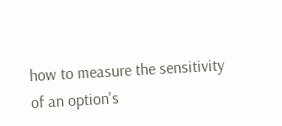how to measure the sensitivity of an option's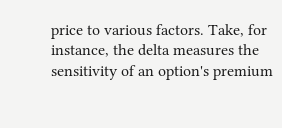price to various factors. Take, for instance, the delta measures the sensitivity of an option's premium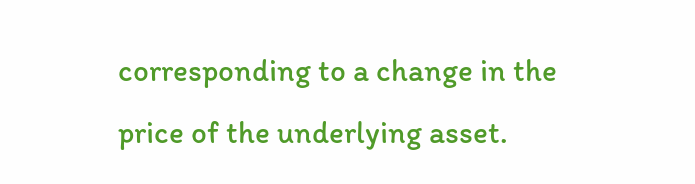corresponding to a change in the price of the underlying asset.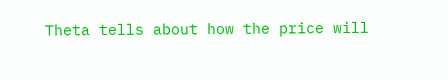Theta tells about how the price will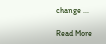change ...

Read More